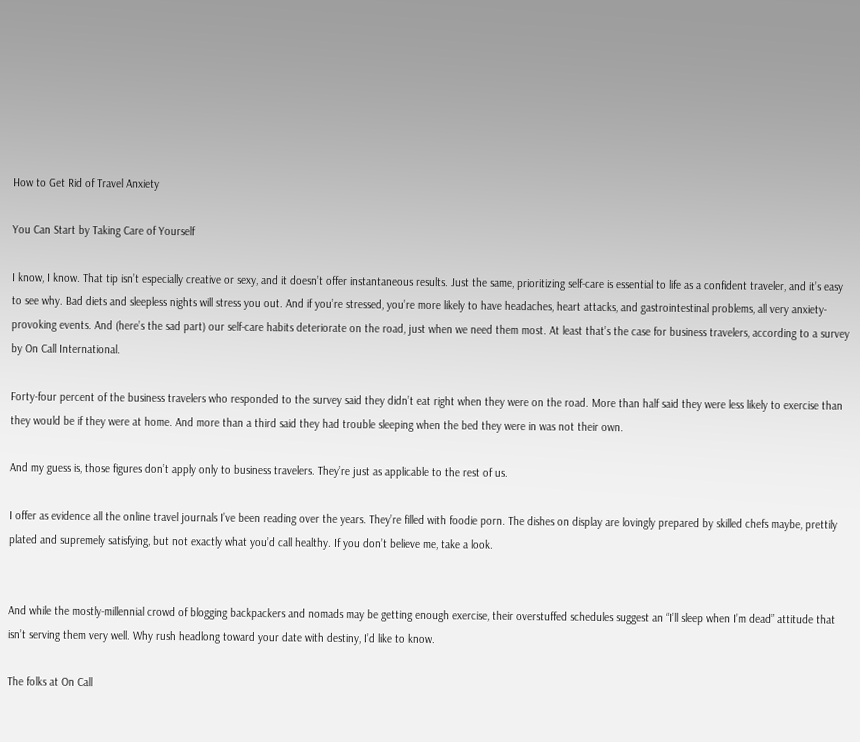How to Get Rid of Travel Anxiety

You Can Start by Taking Care of Yourself

I know, I know. That tip isn’t especially creative or sexy, and it doesn’t offer instantaneous results. Just the same, prioritizing self-care is essential to life as a confident traveler, and it’s easy to see why. Bad diets and sleepless nights will stress you out. And if you’re stressed, you’re more likely to have headaches, heart attacks, and gastrointestinal problems, all very anxiety-provoking events. And (here’s the sad part) our self-care habits deteriorate on the road, just when we need them most. At least that’s the case for business travelers, according to a survey by On Call International.

Forty-four percent of the business travelers who responded to the survey said they didn’t eat right when they were on the road. More than half said they were less likely to exercise than they would be if they were at home. And more than a third said they had trouble sleeping when the bed they were in was not their own.

And my guess is, those figures don’t apply only to business travelers. They’re just as applicable to the rest of us.

I offer as evidence all the online travel journals I’ve been reading over the years. They’re filled with foodie porn. The dishes on display are lovingly prepared by skilled chefs maybe, prettily plated and supremely satisfying, but not exactly what you’d call healthy. If you don’t believe me, take a look.


And while the mostly-millennial crowd of blogging backpackers and nomads may be getting enough exercise, their overstuffed schedules suggest an “I’ll sleep when I’m dead” attitude that isn’t serving them very well. Why rush headlong toward your date with destiny, I’d like to know.

The folks at On Call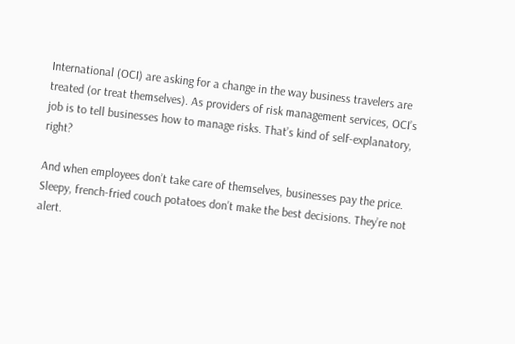International (OCI) are asking for a change in the way business travelers are treated (or treat themselves). As providers of risk management services, OCI’s job is to tell businesses how to manage risks. That’s kind of self-explanatory, right?

And when employees don’t take care of themselves, businesses pay the price. Sleepy, french-fried couch potatoes don’t make the best decisions. They’re not alert.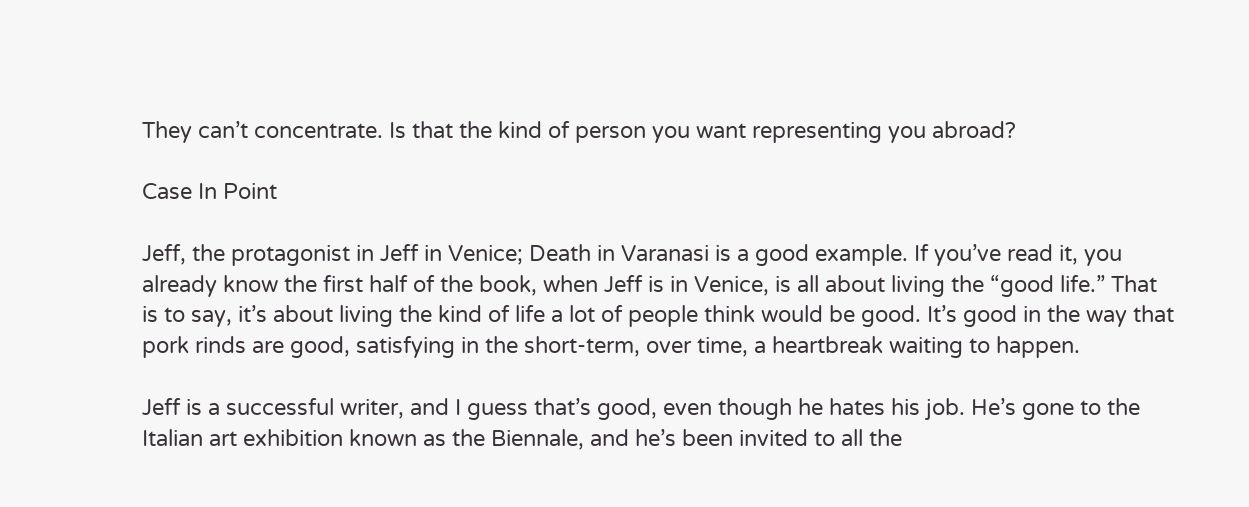They can’t concentrate. Is that the kind of person you want representing you abroad?

Case In Point

Jeff, the protagonist in Jeff in Venice; Death in Varanasi is a good example. If you’ve read it, you already know the first half of the book, when Jeff is in Venice, is all about living the “good life.” That is to say, it’s about living the kind of life a lot of people think would be good. It’s good in the way that pork rinds are good, satisfying in the short-term, over time, a heartbreak waiting to happen.

Jeff is a successful writer, and I guess that’s good, even though he hates his job. He’s gone to the Italian art exhibition known as the Biennale, and he’s been invited to all the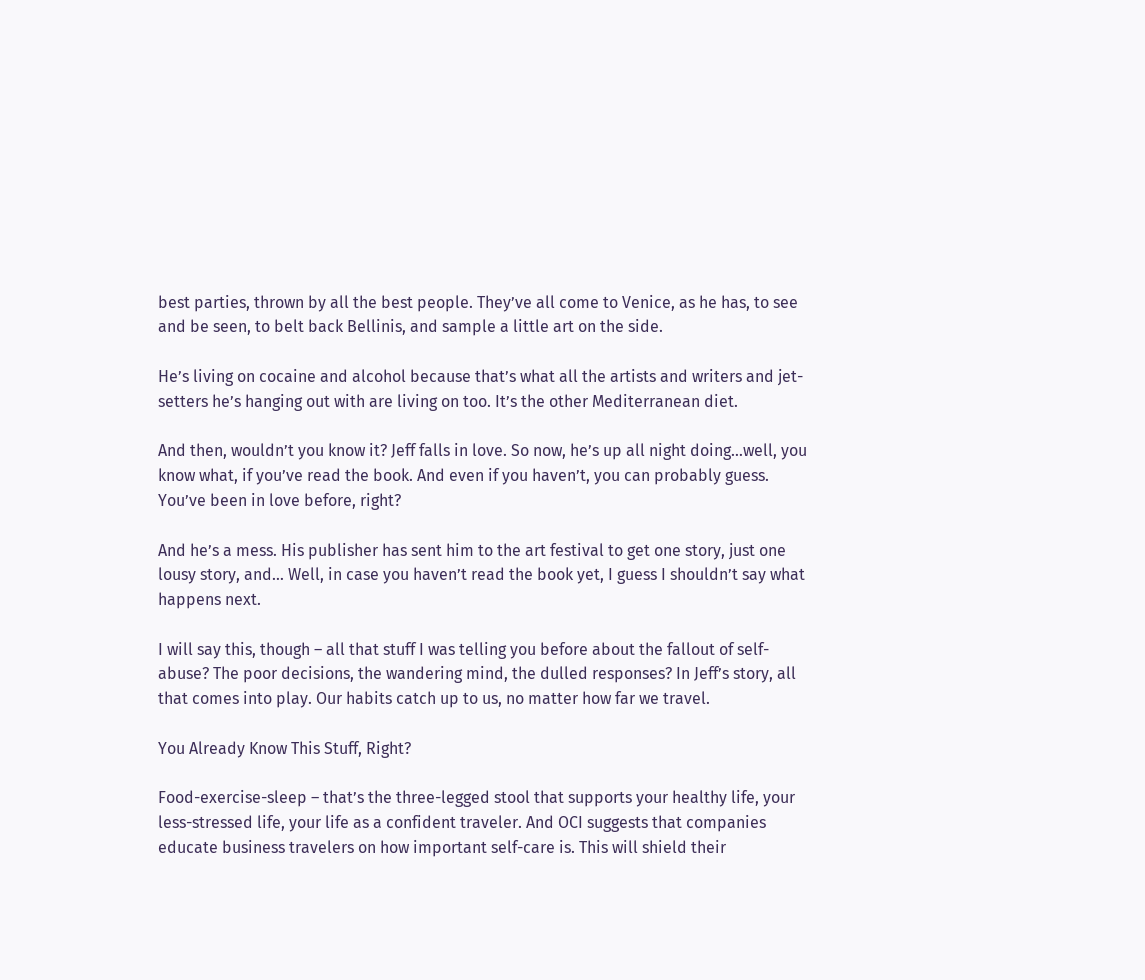best parties, thrown by all the best people. They’ve all come to Venice, as he has, to see and be seen, to belt back Bellinis, and sample a little art on the side.

He’s living on cocaine and alcohol because that’s what all the artists and writers and jet-setters he’s hanging out with are living on too. It’s the other Mediterranean diet.

And then, wouldn’t you know it? Jeff falls in love. So now, he’s up all night doing…well, you know what, if you’ve read the book. And even if you haven’t, you can probably guess. You’ve been in love before, right?

And he’s a mess. His publisher has sent him to the art festival to get one story, just one lousy story, and… Well, in case you haven’t read the book yet, I guess I shouldn’t say what happens next.

I will say this, though – all that stuff I was telling you before about the fallout of self-abuse? The poor decisions, the wandering mind, the dulled responses? In Jeff’s story, all that comes into play. Our habits catch up to us, no matter how far we travel.

You Already Know This Stuff, Right?

Food-exercise-sleep – that’s the three-legged stool that supports your healthy life, your less-stressed life, your life as a confident traveler. And OCI suggests that companies educate business travelers on how important self-care is. This will shield their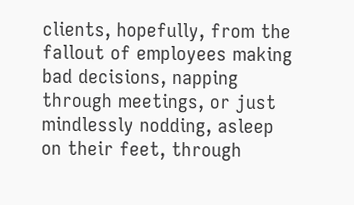clients, hopefully, from the fallout of employees making bad decisions, napping through meetings, or just mindlessly nodding, asleep on their feet, through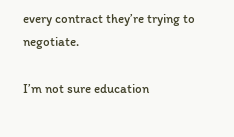every contract they’re trying to negotiate.

I’m not sure education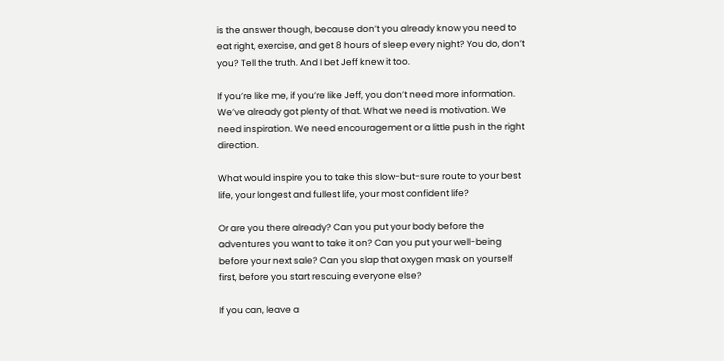is the answer though, because don’t you already know you need to eat right, exercise, and get 8 hours of sleep every night? You do, don’t you? Tell the truth. And I bet Jeff knew it too.

If you’re like me, if you’re like Jeff, you don’t need more information. We’ve already got plenty of that. What we need is motivation. We need inspiration. We need encouragement or a little push in the right direction.

What would inspire you to take this slow-but-sure route to your best life, your longest and fullest life, your most confident life?

Or are you there already? Can you put your body before the adventures you want to take it on? Can you put your well-being before your next sale? Can you slap that oxygen mask on yourself first, before you start rescuing everyone else?

If you can, leave a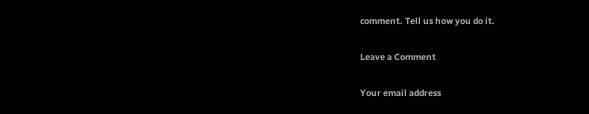comment. Tell us how you do it.

Leave a Comment

Your email address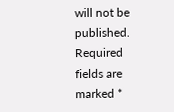will not be published. Required fields are marked *